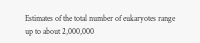Estimates of the total number of eukaryotes range up to about 2,000,000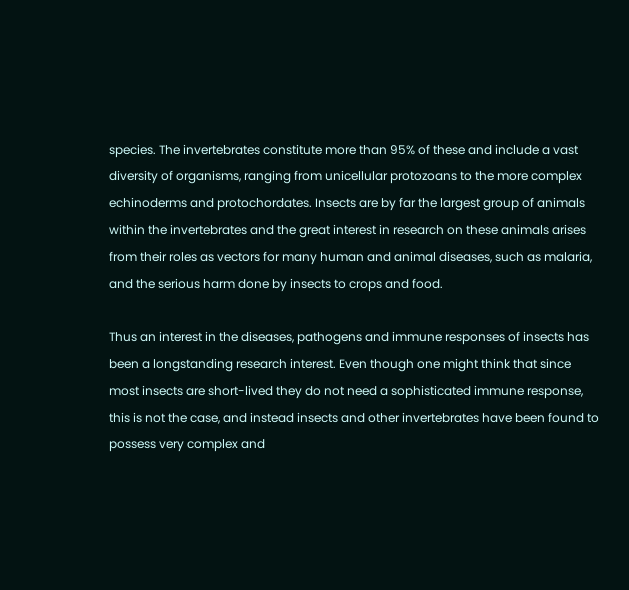species. The invertebrates constitute more than 95% of these and include a vast diversity of organisms, ranging from unicellular protozoans to the more complex echinoderms and protochordates. Insects are by far the largest group of animals within the invertebrates and the great interest in research on these animals arises from their roles as vectors for many human and animal diseases, such as malaria, and the serious harm done by insects to crops and food.

Thus an interest in the diseases, pathogens and immune responses of insects has been a longstanding research interest. Even though one might think that since most insects are short-lived they do not need a sophisticated immune response, this is not the case, and instead insects and other invertebrates have been found to possess very complex and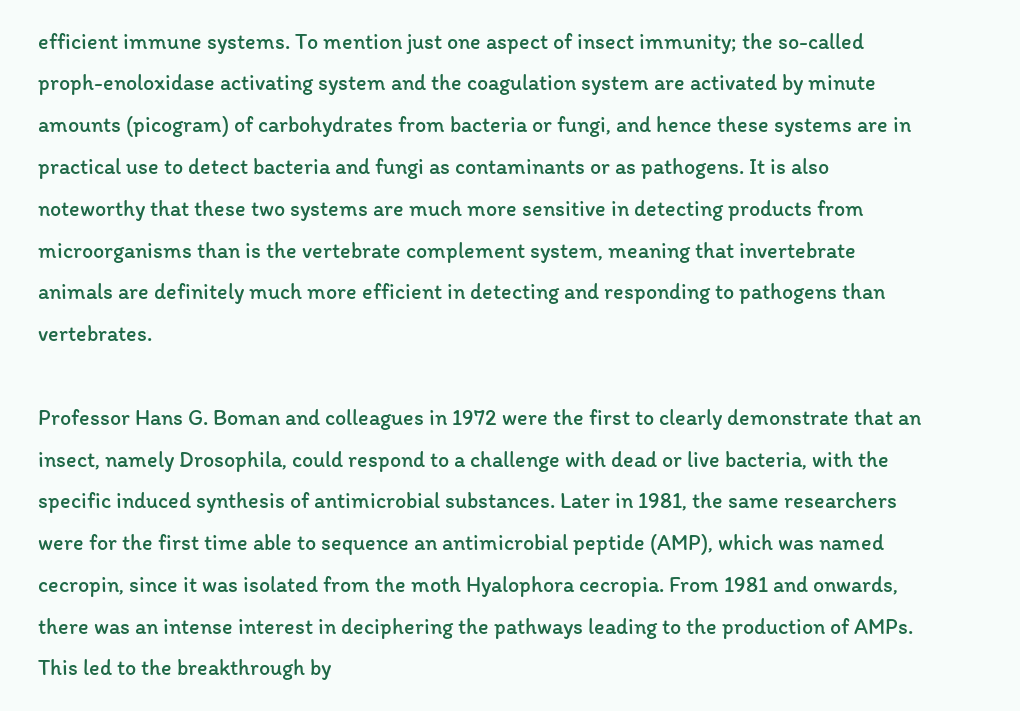efficient immune systems. To mention just one aspect of insect immunity; the so-called proph-enoloxidase activating system and the coagulation system are activated by minute amounts (picogram) of carbohydrates from bacteria or fungi, and hence these systems are in practical use to detect bacteria and fungi as contaminants or as pathogens. It is also noteworthy that these two systems are much more sensitive in detecting products from microorganisms than is the vertebrate complement system, meaning that invertebrate animals are definitely much more efficient in detecting and responding to pathogens than vertebrates.

Professor Hans G. Boman and colleagues in 1972 were the first to clearly demonstrate that an insect, namely Drosophila, could respond to a challenge with dead or live bacteria, with the specific induced synthesis of antimicrobial substances. Later in 1981, the same researchers were for the first time able to sequence an antimicrobial peptide (AMP), which was named cecropin, since it was isolated from the moth Hyalophora cecropia. From 1981 and onwards, there was an intense interest in deciphering the pathways leading to the production of AMPs. This led to the breakthrough by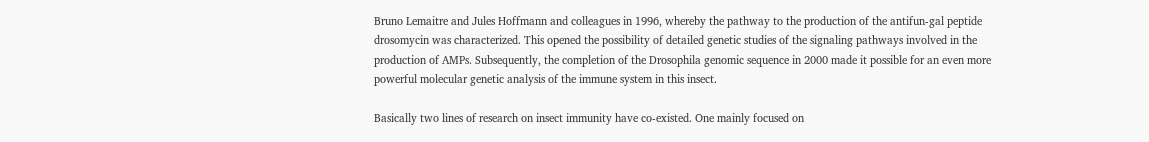Bruno Lemaitre and Jules Hoffmann and colleagues in 1996, whereby the pathway to the production of the antifun-gal peptide drosomycin was characterized. This opened the possibility of detailed genetic studies of the signaling pathways involved in the production of AMPs. Subsequently, the completion of the Drosophila genomic sequence in 2000 made it possible for an even more powerful molecular genetic analysis of the immune system in this insect.

Basically two lines of research on insect immunity have co-existed. One mainly focused on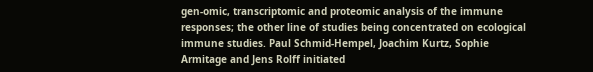gen-omic, transcriptomic and proteomic analysis of the immune responses; the other line of studies being concentrated on ecological immune studies. Paul Schmid-Hempel, Joachim Kurtz, Sophie Armitage and Jens Rolff initiated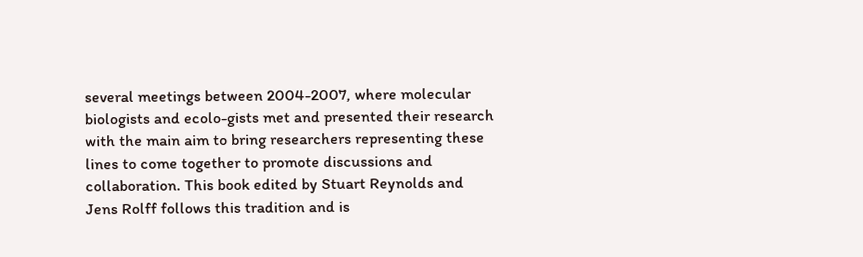several meetings between 2004-2007, where molecular biologists and ecolo-gists met and presented their research with the main aim to bring researchers representing these lines to come together to promote discussions and collaboration. This book edited by Stuart Reynolds and Jens Rolff follows this tradition and is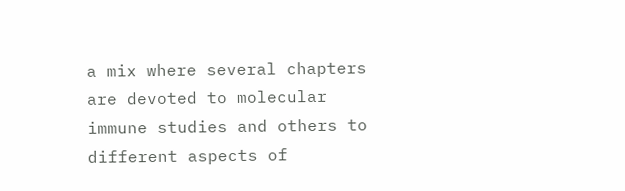a mix where several chapters are devoted to molecular immune studies and others to different aspects of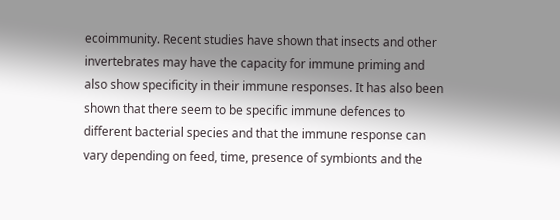ecoimmunity. Recent studies have shown that insects and other invertebrates may have the capacity for immune priming and also show specificity in their immune responses. It has also been shown that there seem to be specific immune defences to different bacterial species and that the immune response can vary depending on feed, time, presence of symbionts and the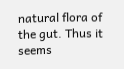natural flora of the gut. Thus it seems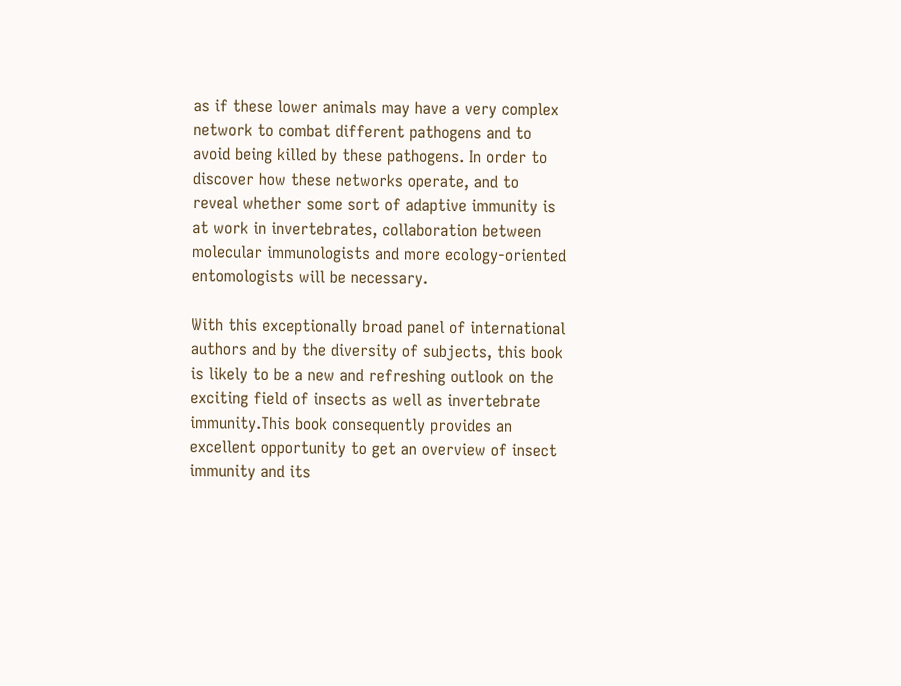as if these lower animals may have a very complex network to combat different pathogens and to avoid being killed by these pathogens. In order to discover how these networks operate, and to reveal whether some sort of adaptive immunity is at work in invertebrates, collaboration between molecular immunologists and more ecology-oriented entomologists will be necessary.

With this exceptionally broad panel of international authors and by the diversity of subjects, this book is likely to be a new and refreshing outlook on the exciting field of insects as well as invertebrate immunity.This book consequently provides an excellent opportunity to get an overview of insect immunity and its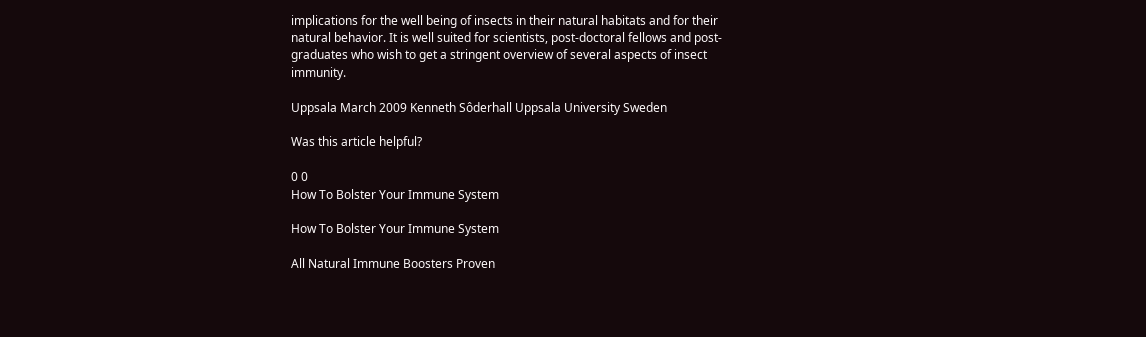implications for the well being of insects in their natural habitats and for their natural behavior. It is well suited for scientists, post-doctoral fellows and post-graduates who wish to get a stringent overview of several aspects of insect immunity.

Uppsala March 2009 Kenneth Sôderhall Uppsala University Sweden

Was this article helpful?

0 0
How To Bolster Your Immune System

How To Bolster Your Immune System

All Natural Immune Boosters Proven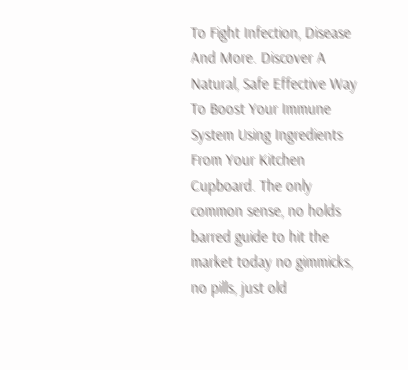To Fight Infection, Disease And More. Discover A Natural, Safe Effective Way To Boost Your Immune System Using Ingredients From Your Kitchen Cupboard. The only common sense, no holds barred guide to hit the market today no gimmicks, no pills, just old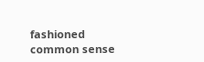fashioned common sense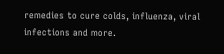remedies to cure colds, influenza, viral infections and more.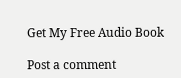Get My Free Audio Book

Post a comment